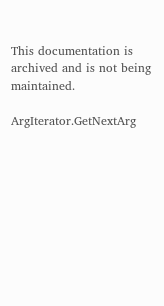This documentation is archived and is not being maintained.

ArgIterator.GetNextArg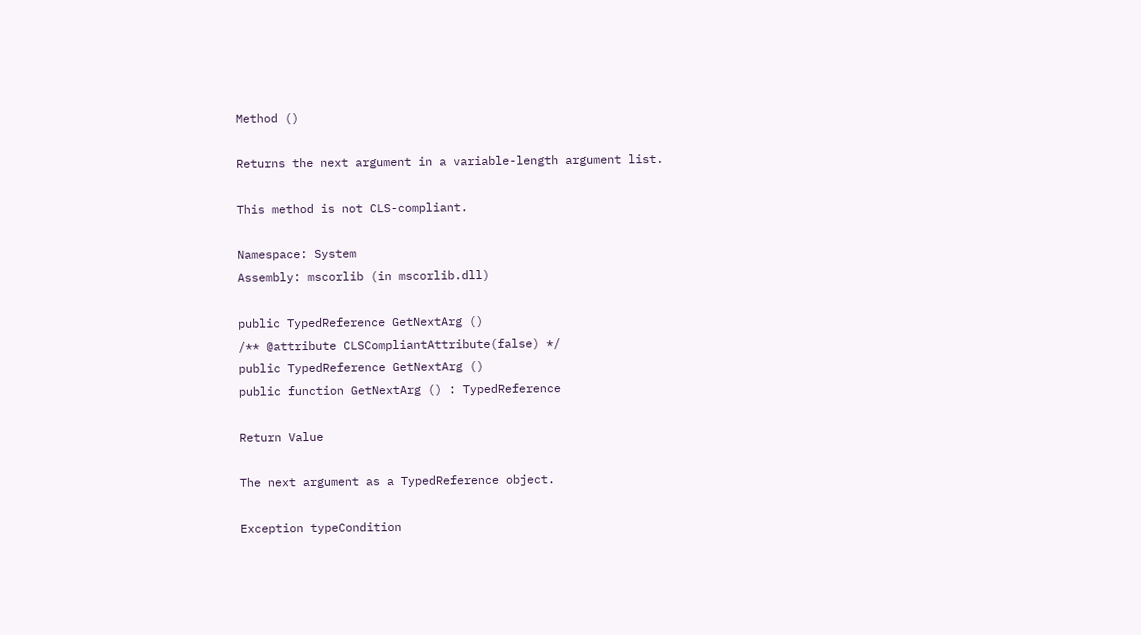Method ()

Returns the next argument in a variable-length argument list.

This method is not CLS-compliant.

Namespace: System
Assembly: mscorlib (in mscorlib.dll)

public TypedReference GetNextArg ()
/** @attribute CLSCompliantAttribute(false) */
public TypedReference GetNextArg ()
public function GetNextArg () : TypedReference

Return Value

The next argument as a TypedReference object.

Exception typeCondition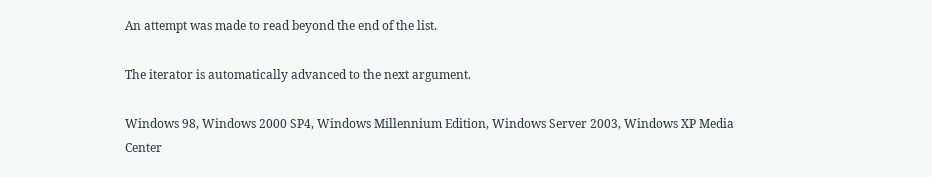An attempt was made to read beyond the end of the list.

The iterator is automatically advanced to the next argument.

Windows 98, Windows 2000 SP4, Windows Millennium Edition, Windows Server 2003, Windows XP Media Center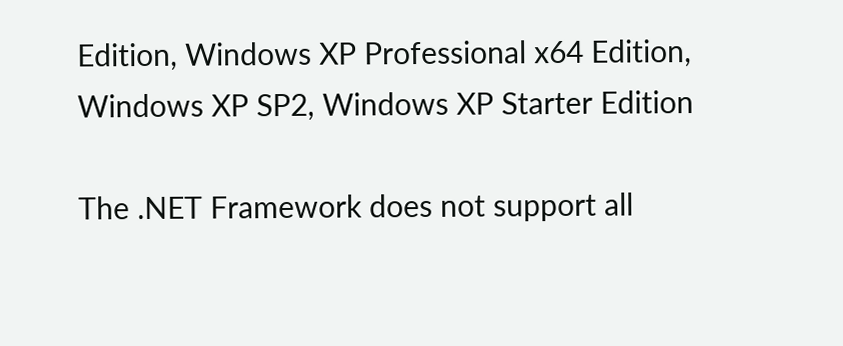Edition, Windows XP Professional x64 Edition, Windows XP SP2, Windows XP Starter Edition

The .NET Framework does not support all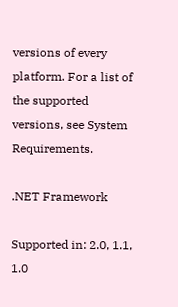versions of every platform. For a list of the supported versions, see System Requirements.

.NET Framework

Supported in: 2.0, 1.1, 1.0